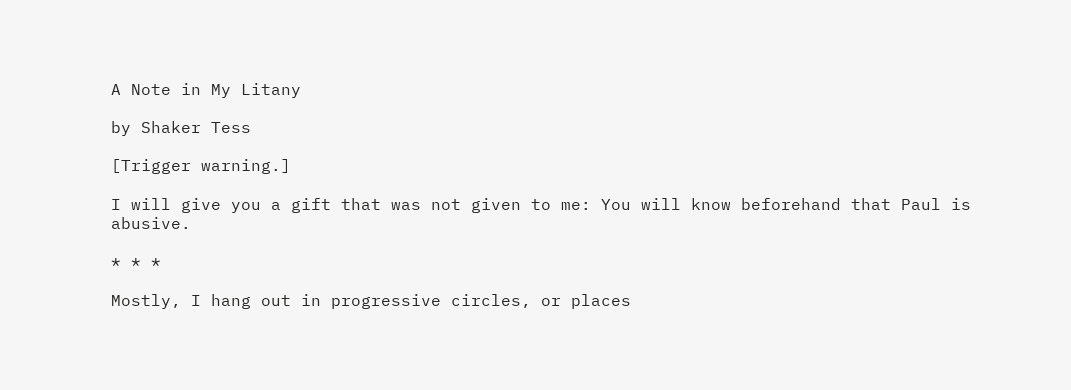A Note in My Litany

by Shaker Tess

[Trigger warning.]

I will give you a gift that was not given to me: You will know beforehand that Paul is abusive.

* * *

Mostly, I hang out in progressive circles, or places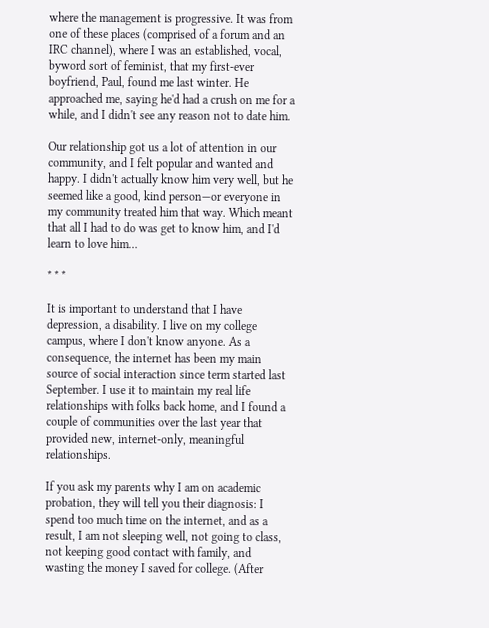where the management is progressive. It was from one of these places (comprised of a forum and an IRC channel), where I was an established, vocal, byword sort of feminist, that my first-ever boyfriend, Paul, found me last winter. He approached me, saying he'd had a crush on me for a while, and I didn't see any reason not to date him.

Our relationship got us a lot of attention in our community, and I felt popular and wanted and happy. I didn't actually know him very well, but he seemed like a good, kind person—or everyone in my community treated him that way. Which meant that all I had to do was get to know him, and I'd learn to love him…

* * *

It is important to understand that I have depression, a disability. I live on my college campus, where I don't know anyone. As a consequence, the internet has been my main source of social interaction since term started last September. I use it to maintain my real life relationships with folks back home, and I found a couple of communities over the last year that provided new, internet-only, meaningful relationships.

If you ask my parents why I am on academic probation, they will tell you their diagnosis: I spend too much time on the internet, and as a result, I am not sleeping well, not going to class, not keeping good contact with family, and wasting the money I saved for college. (After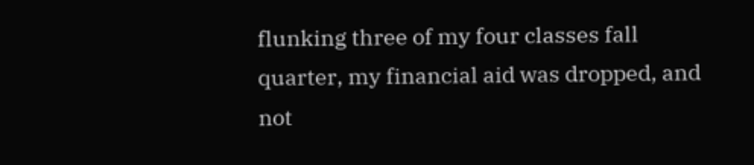flunking three of my four classes fall quarter, my financial aid was dropped, and not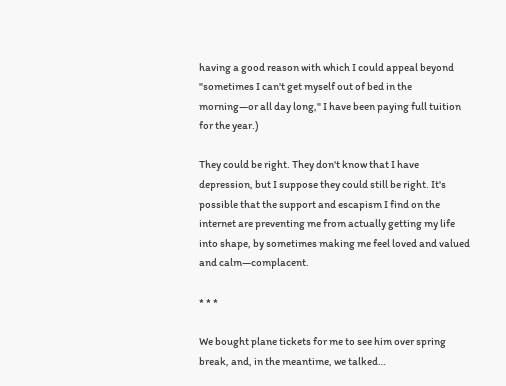having a good reason with which I could appeal beyond "sometimes I can't get myself out of bed in the morning—or all day long," I have been paying full tuition for the year.)

They could be right. They don't know that I have depression, but I suppose they could still be right. It's possible that the support and escapism I find on the internet are preventing me from actually getting my life into shape, by sometimes making me feel loved and valued and calm—complacent.

* * *

We bought plane tickets for me to see him over spring break, and, in the meantime, we talked…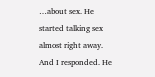…about sex. He started talking sex almost right away. And I responded. He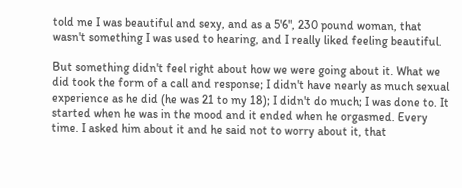told me I was beautiful and sexy, and as a 5'6", 230 pound woman, that wasn't something I was used to hearing, and I really liked feeling beautiful.

But something didn't feel right about how we were going about it. What we did took the form of a call and response; I didn't have nearly as much sexual experience as he did (he was 21 to my 18); I didn't do much; I was done to. It started when he was in the mood and it ended when he orgasmed. Every time. I asked him about it and he said not to worry about it, that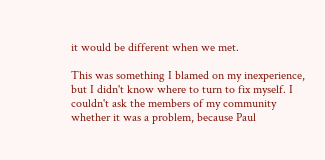it would be different when we met.

This was something I blamed on my inexperience, but I didn't know where to turn to fix myself. I couldn't ask the members of my community whether it was a problem, because Paul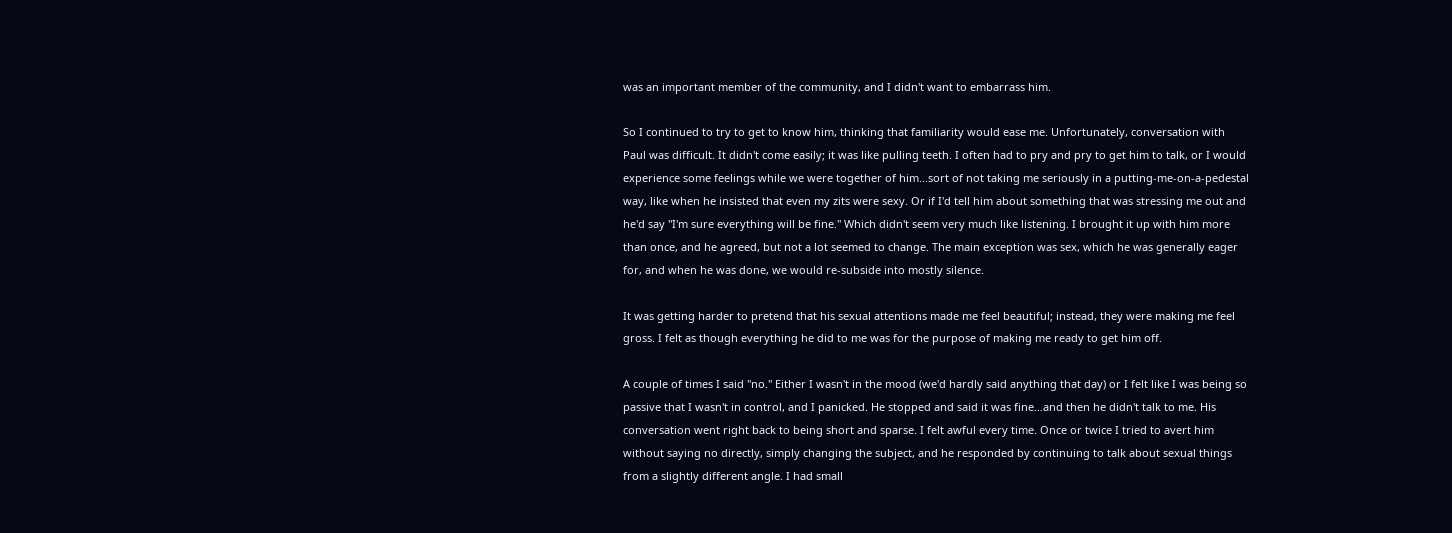was an important member of the community, and I didn't want to embarrass him.

So I continued to try to get to know him, thinking that familiarity would ease me. Unfortunately, conversation with Paul was difficult. It didn't come easily; it was like pulling teeth. I often had to pry and pry to get him to talk, or I would experience some feelings while we were together of him...sort of not taking me seriously in a putting-me-on-a-pedestal way, like when he insisted that even my zits were sexy. Or if I'd tell him about something that was stressing me out and he'd say "I'm sure everything will be fine." Which didn't seem very much like listening. I brought it up with him more than once, and he agreed, but not a lot seemed to change. The main exception was sex, which he was generally eager for, and when he was done, we would re-subside into mostly silence.

It was getting harder to pretend that his sexual attentions made me feel beautiful; instead, they were making me feel gross. I felt as though everything he did to me was for the purpose of making me ready to get him off.

A couple of times I said "no." Either I wasn't in the mood (we'd hardly said anything that day) or I felt like I was being so passive that I wasn't in control, and I panicked. He stopped and said it was fine…and then he didn't talk to me. His conversation went right back to being short and sparse. I felt awful every time. Once or twice I tried to avert him without saying no directly, simply changing the subject, and he responded by continuing to talk about sexual things from a slightly different angle. I had small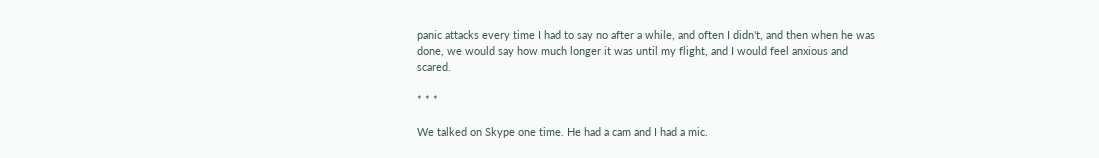panic attacks every time I had to say no after a while, and often I didn't, and then when he was done, we would say how much longer it was until my flight, and I would feel anxious and scared.

* * *

We talked on Skype one time. He had a cam and I had a mic.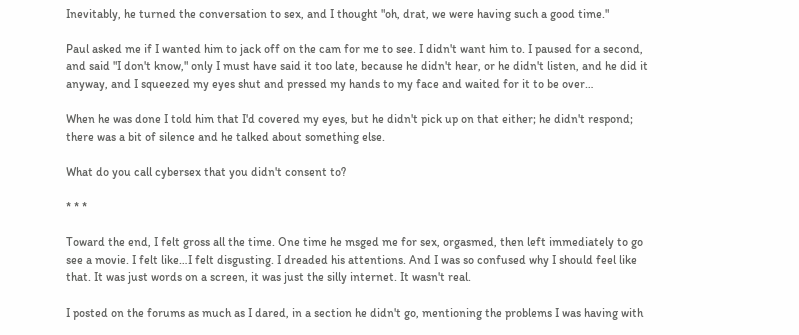Inevitably, he turned the conversation to sex, and I thought "oh, drat, we were having such a good time."

Paul asked me if I wanted him to jack off on the cam for me to see. I didn't want him to. I paused for a second, and said "I don't know," only I must have said it too late, because he didn't hear, or he didn't listen, and he did it anyway, and I squeezed my eyes shut and pressed my hands to my face and waited for it to be over…

When he was done I told him that I'd covered my eyes, but he didn't pick up on that either; he didn't respond; there was a bit of silence and he talked about something else.

What do you call cybersex that you didn't consent to?

* * *

Toward the end, I felt gross all the time. One time he msged me for sex, orgasmed, then left immediately to go see a movie. I felt like…I felt disgusting. I dreaded his attentions. And I was so confused why I should feel like that. It was just words on a screen, it was just the silly internet. It wasn't real.

I posted on the forums as much as I dared, in a section he didn't go, mentioning the problems I was having with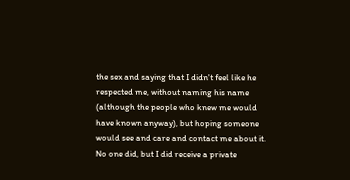the sex and saying that I didn't feel like he respected me, without naming his name (although the people who knew me would have known anyway), but hoping someone would see and care and contact me about it. No one did, but I did receive a private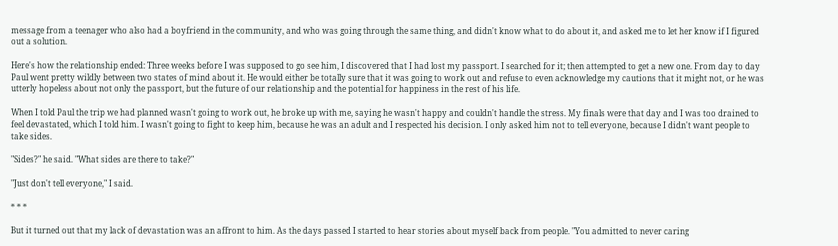message from a teenager who also had a boyfriend in the community, and who was going through the same thing, and didn't know what to do about it, and asked me to let her know if I figured out a solution.

Here's how the relationship ended: Three weeks before I was supposed to go see him, I discovered that I had lost my passport. I searched for it; then attempted to get a new one. From day to day Paul went pretty wildly between two states of mind about it. He would either be totally sure that it was going to work out and refuse to even acknowledge my cautions that it might not, or he was utterly hopeless about not only the passport, but the future of our relationship and the potential for happiness in the rest of his life.

When I told Paul the trip we had planned wasn't going to work out, he broke up with me, saying he wasn't happy and couldn't handle the stress. My finals were that day and I was too drained to feel devastated, which I told him. I wasn't going to fight to keep him, because he was an adult and I respected his decision. I only asked him not to tell everyone, because I didn't want people to take sides.

"Sides?" he said. "What sides are there to take?"

"Just don't tell everyone," I said.

* * *

But it turned out that my lack of devastation was an affront to him. As the days passed I started to hear stories about myself back from people. "You admitted to never caring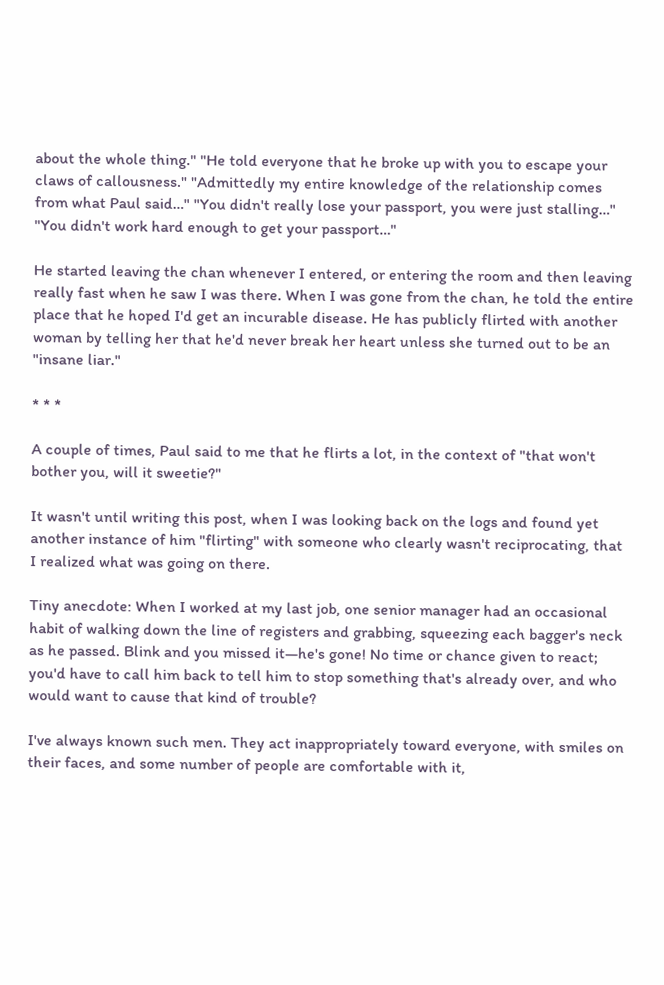about the whole thing." "He told everyone that he broke up with you to escape your claws of callousness." "Admittedly my entire knowledge of the relationship comes from what Paul said…" "You didn't really lose your passport, you were just stalling…" "You didn't work hard enough to get your passport…"

He started leaving the chan whenever I entered, or entering the room and then leaving really fast when he saw I was there. When I was gone from the chan, he told the entire place that he hoped I'd get an incurable disease. He has publicly flirted with another woman by telling her that he'd never break her heart unless she turned out to be an "insane liar."

* * *

A couple of times, Paul said to me that he flirts a lot, in the context of "that won't bother you, will it sweetie?"

It wasn't until writing this post, when I was looking back on the logs and found yet another instance of him "flirting" with someone who clearly wasn't reciprocating, that I realized what was going on there.

Tiny anecdote: When I worked at my last job, one senior manager had an occasional habit of walking down the line of registers and grabbing, squeezing each bagger's neck as he passed. Blink and you missed it—he's gone! No time or chance given to react; you'd have to call him back to tell him to stop something that's already over, and who would want to cause that kind of trouble?

I've always known such men. They act inappropriately toward everyone, with smiles on their faces, and some number of people are comfortable with it,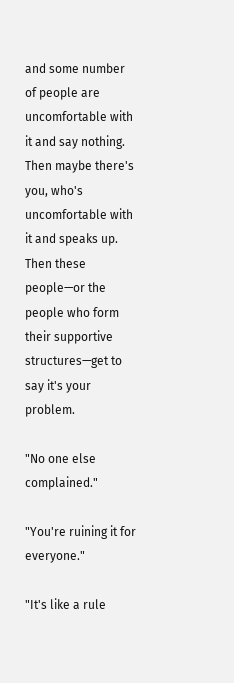and some number of people are uncomfortable with it and say nothing. Then maybe there's you, who's uncomfortable with it and speaks up. Then these people—or the people who form their supportive structures—get to say it's your problem.

"No one else complained."

"You're ruining it for everyone."

"It's like a rule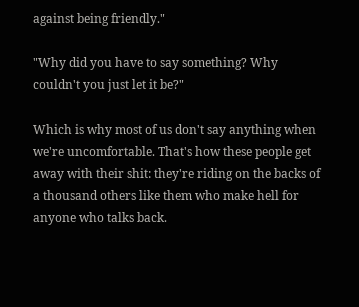against being friendly."

"Why did you have to say something? Why couldn't you just let it be?"

Which is why most of us don't say anything when we're uncomfortable. That's how these people get away with their shit: they're riding on the backs of a thousand others like them who make hell for anyone who talks back.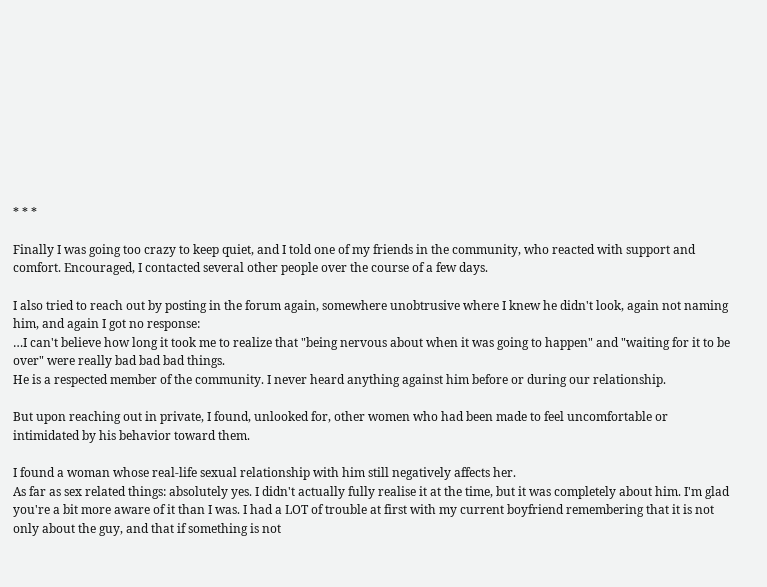* * *

Finally I was going too crazy to keep quiet, and I told one of my friends in the community, who reacted with support and comfort. Encouraged, I contacted several other people over the course of a few days.

I also tried to reach out by posting in the forum again, somewhere unobtrusive where I knew he didn't look, again not naming him, and again I got no response:
…I can't believe how long it took me to realize that "being nervous about when it was going to happen" and "waiting for it to be over" were really bad bad bad things.
He is a respected member of the community. I never heard anything against him before or during our relationship.

But upon reaching out in private, I found, unlooked for, other women who had been made to feel uncomfortable or intimidated by his behavior toward them.

I found a woman whose real-life sexual relationship with him still negatively affects her.
As far as sex related things: absolutely yes. I didn't actually fully realise it at the time, but it was completely about him. I'm glad you're a bit more aware of it than I was. I had a LOT of trouble at first with my current boyfriend remembering that it is not only about the guy, and that if something is not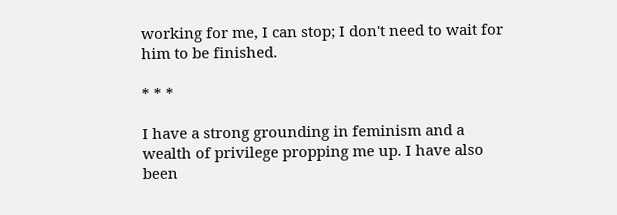working for me, I can stop; I don't need to wait for him to be finished.

* * *

I have a strong grounding in feminism and a wealth of privilege propping me up. I have also been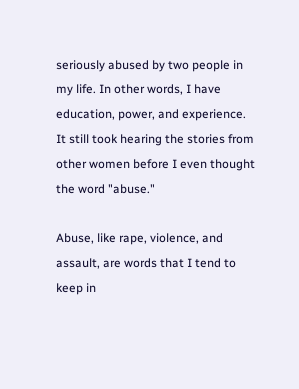seriously abused by two people in my life. In other words, I have education, power, and experience. It still took hearing the stories from other women before I even thought the word "abuse."

Abuse, like rape, violence, and assault, are words that I tend to keep in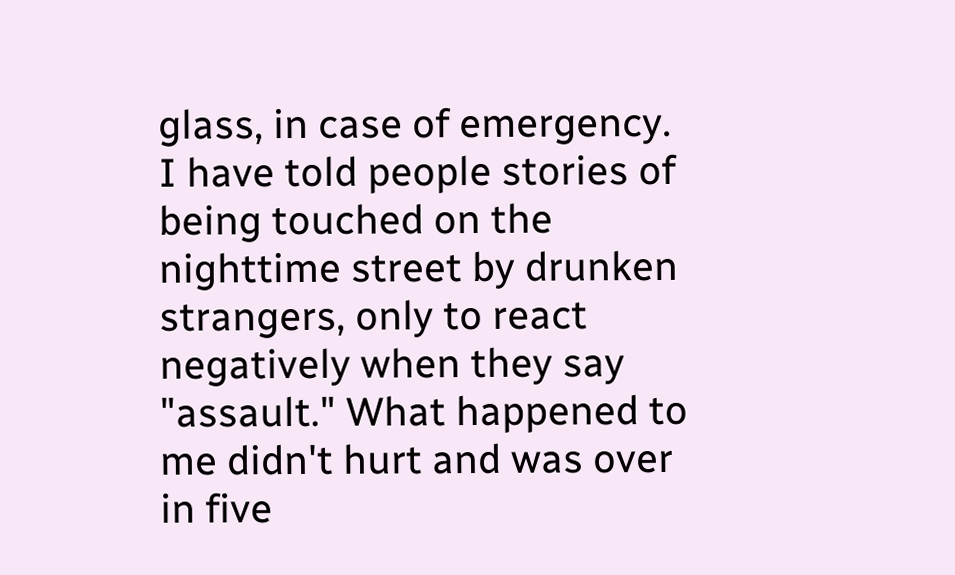glass, in case of emergency. I have told people stories of being touched on the nighttime street by drunken strangers, only to react negatively when they say "assault." What happened to me didn't hurt and was over in five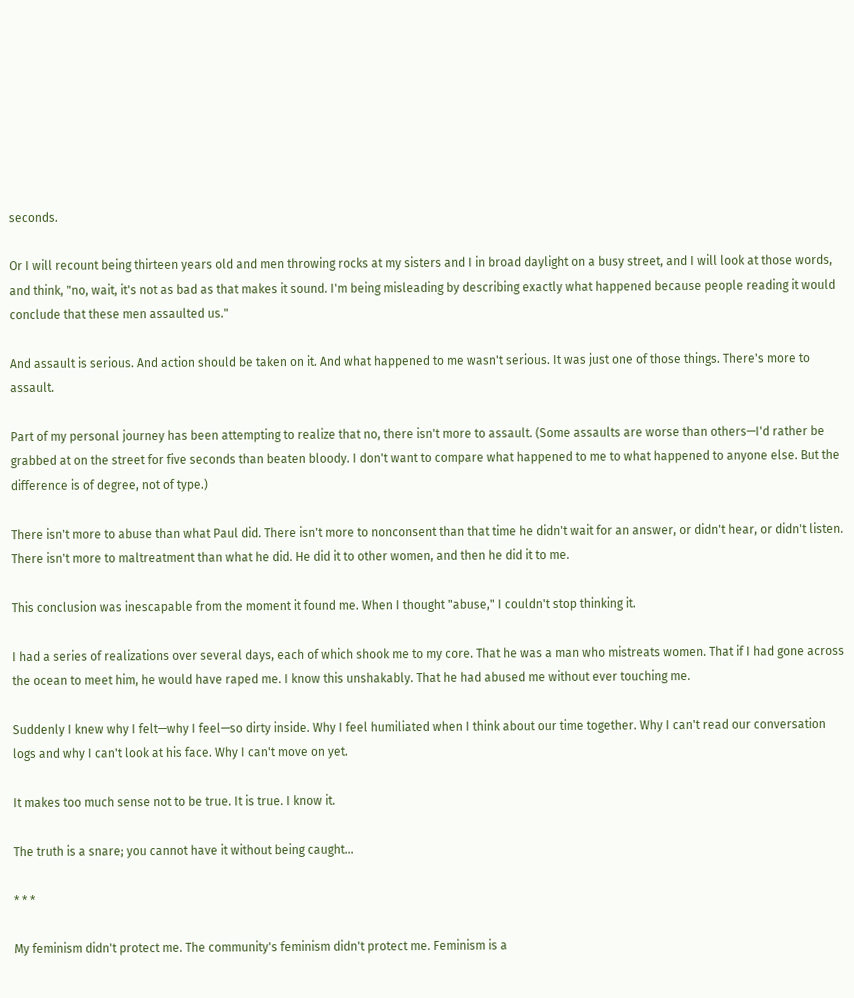seconds.

Or I will recount being thirteen years old and men throwing rocks at my sisters and I in broad daylight on a busy street, and I will look at those words, and think, "no, wait, it's not as bad as that makes it sound. I'm being misleading by describing exactly what happened because people reading it would conclude that these men assaulted us."

And assault is serious. And action should be taken on it. And what happened to me wasn't serious. It was just one of those things. There's more to assault.

Part of my personal journey has been attempting to realize that no, there isn't more to assault. (Some assaults are worse than others—I'd rather be grabbed at on the street for five seconds than beaten bloody. I don't want to compare what happened to me to what happened to anyone else. But the difference is of degree, not of type.)

There isn't more to abuse than what Paul did. There isn't more to nonconsent than that time he didn't wait for an answer, or didn't hear, or didn't listen. There isn't more to maltreatment than what he did. He did it to other women, and then he did it to me.

This conclusion was inescapable from the moment it found me. When I thought "abuse," I couldn't stop thinking it.

I had a series of realizations over several days, each of which shook me to my core. That he was a man who mistreats women. That if I had gone across the ocean to meet him, he would have raped me. I know this unshakably. That he had abused me without ever touching me.

Suddenly I knew why I felt—why I feel—so dirty inside. Why I feel humiliated when I think about our time together. Why I can't read our conversation logs and why I can't look at his face. Why I can't move on yet.

It makes too much sense not to be true. It is true. I know it.

The truth is a snare; you cannot have it without being caught…

* * *

My feminism didn't protect me. The community's feminism didn't protect me. Feminism is a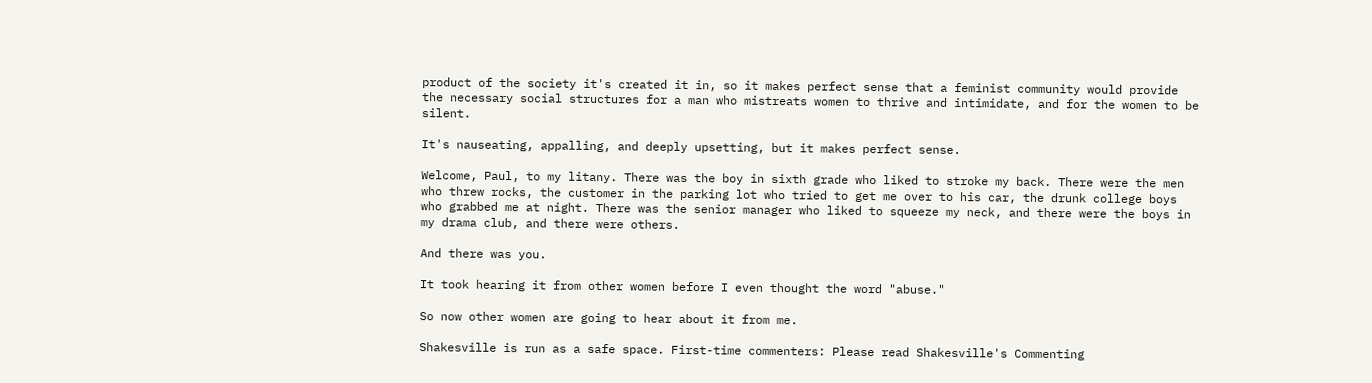product of the society it's created it in, so it makes perfect sense that a feminist community would provide the necessary social structures for a man who mistreats women to thrive and intimidate, and for the women to be silent.

It's nauseating, appalling, and deeply upsetting, but it makes perfect sense.

Welcome, Paul, to my litany. There was the boy in sixth grade who liked to stroke my back. There were the men who threw rocks, the customer in the parking lot who tried to get me over to his car, the drunk college boys who grabbed me at night. There was the senior manager who liked to squeeze my neck, and there were the boys in my drama club, and there were others.

And there was you.

It took hearing it from other women before I even thought the word "abuse."

So now other women are going to hear about it from me.

Shakesville is run as a safe space. First-time commenters: Please read Shakesville's Commenting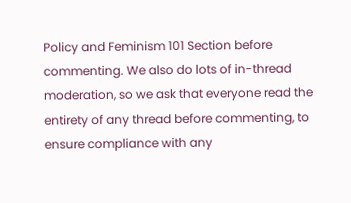Policy and Feminism 101 Section before commenting. We also do lots of in-thread moderation, so we ask that everyone read the entirety of any thread before commenting, to ensure compliance with any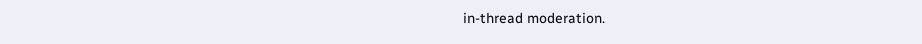in-thread moderation.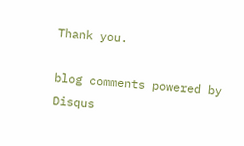Thank you.

blog comments powered by Disqus